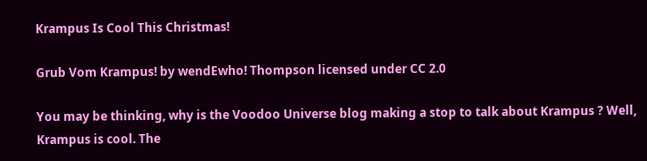Krampus Is Cool This Christmas!

Grub Vom Krampus! by wendEwho! Thompson licensed under CC 2.0

You may be thinking, why is the Voodoo Universe blog making a stop to talk about Krampus ? Well, Krampus is cool. The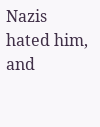Nazis hated him, and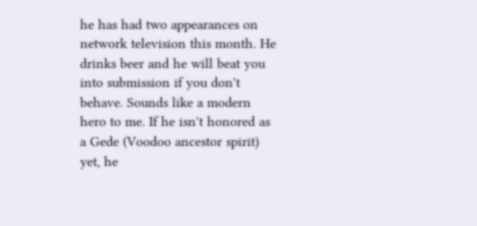he has had two appearances on network television this month. He drinks beer and he will beat you into submission if you don't behave. Sounds like a modern hero to me. If he isn't honored as a Gede (Voodoo ancestor spirit) yet, he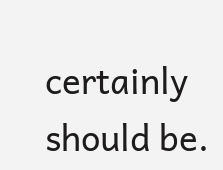certainly should be.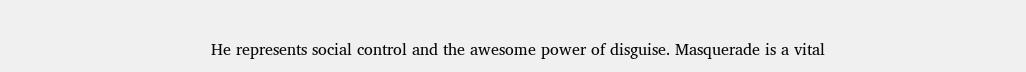He represents social control and the awesome power of disguise. Masquerade is a vital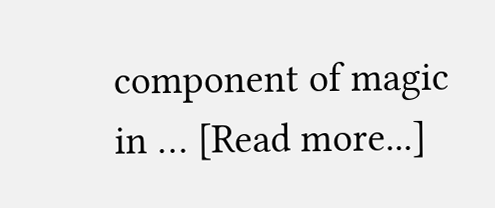component of magic in … [Read more...]